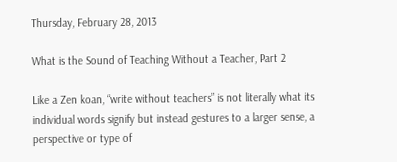Thursday, February 28, 2013

What is the Sound of Teaching Without a Teacher, Part 2

Like a Zen koan, “write without teachers” is not literally what its individual words signify but instead gestures to a larger sense, a perspective or type of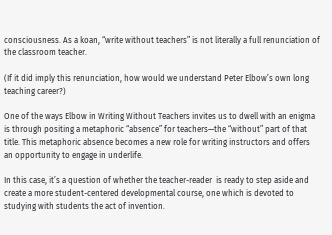consciousness. As a koan, “write without teachers” is not literally a full renunciation of the classroom teacher.

(If it did imply this renunciation, how would we understand Peter Elbow’s own long teaching career?)

One of the ways Elbow in Writing Without Teachers invites us to dwell with an enigma is through positing a metaphoric “absence” for teachers—the “without” part of that title. This metaphoric absence becomes a new role for writing instructors and offers an opportunity to engage in underlife.

In this case, it’s a question of whether the teacher-reader  is ready to step aside and create a more student-centered developmental course, one which is devoted to studying with students the act of invention.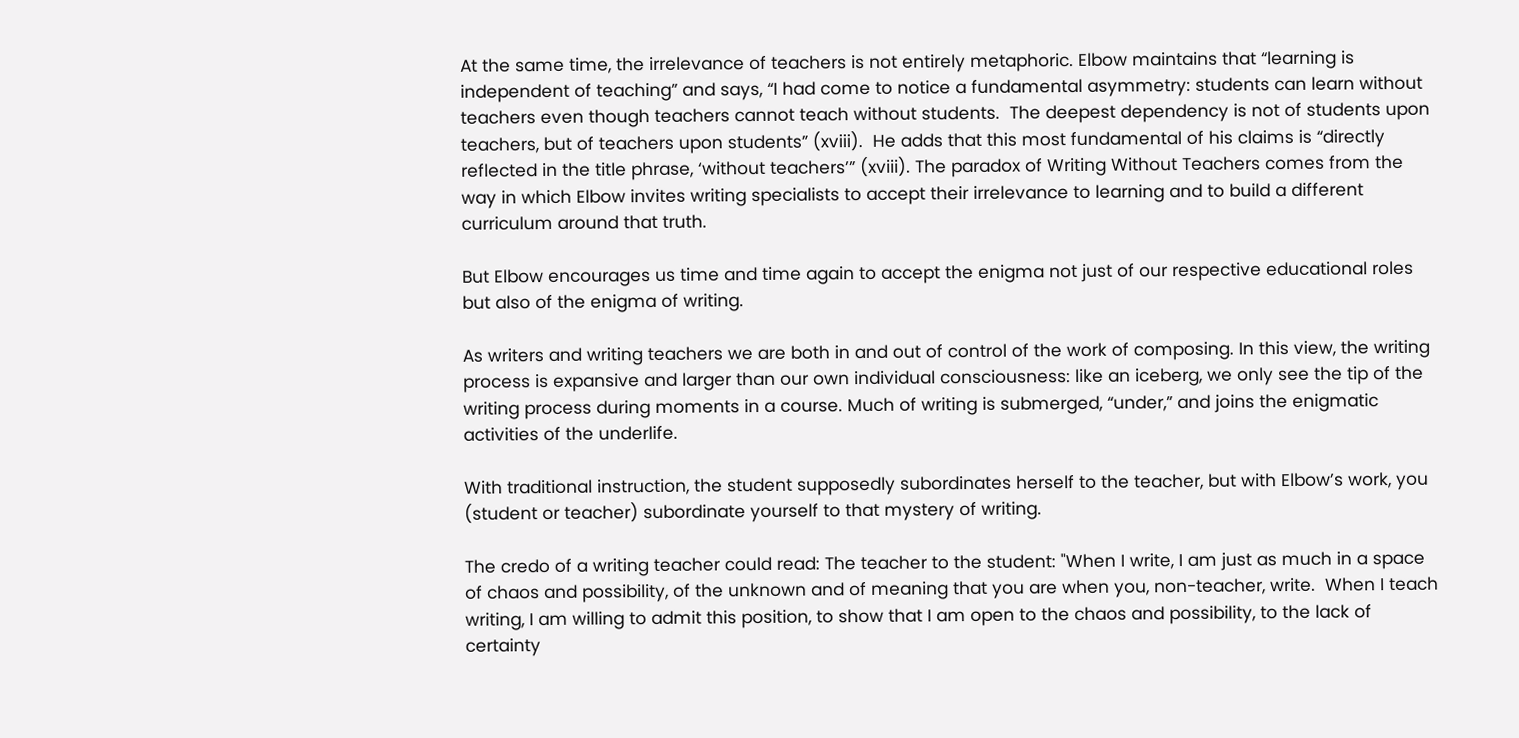At the same time, the irrelevance of teachers is not entirely metaphoric. Elbow maintains that “learning is independent of teaching” and says, “I had come to notice a fundamental asymmetry: students can learn without teachers even though teachers cannot teach without students.  The deepest dependency is not of students upon teachers, but of teachers upon students” (xviii).  He adds that this most fundamental of his claims is “directly reflected in the title phrase, ‘without teachers’” (xviii). The paradox of Writing Without Teachers comes from the way in which Elbow invites writing specialists to accept their irrelevance to learning and to build a different curriculum around that truth.

But Elbow encourages us time and time again to accept the enigma not just of our respective educational roles but also of the enigma of writing.

As writers and writing teachers we are both in and out of control of the work of composing. In this view, the writing process is expansive and larger than our own individual consciousness: like an iceberg, we only see the tip of the writing process during moments in a course. Much of writing is submerged, “under,” and joins the enigmatic activities of the underlife.

With traditional instruction, the student supposedly subordinates herself to the teacher, but with Elbow’s work, you (student or teacher) subordinate yourself to that mystery of writing.

The credo of a writing teacher could read: The teacher to the student: "When I write, I am just as much in a space of chaos and possibility, of the unknown and of meaning that you are when you, non-teacher, write.  When I teach writing, I am willing to admit this position, to show that I am open to the chaos and possibility, to the lack of certainty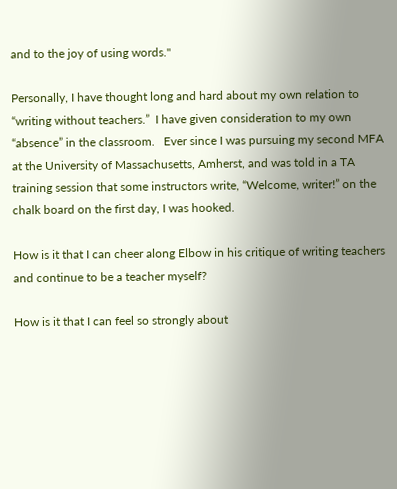and to the joy of using words."

Personally, I have thought long and hard about my own relation to “writing without teachers.”  I have given consideration to my own “absence” in the classroom.   Ever since I was pursuing my second MFA at the University of Massachusetts, Amherst, and was told in a TA training session that some instructors write, “Welcome, writer!” on the chalk board on the first day, I was hooked.

How is it that I can cheer along Elbow in his critique of writing teachers and continue to be a teacher myself?

How is it that I can feel so strongly about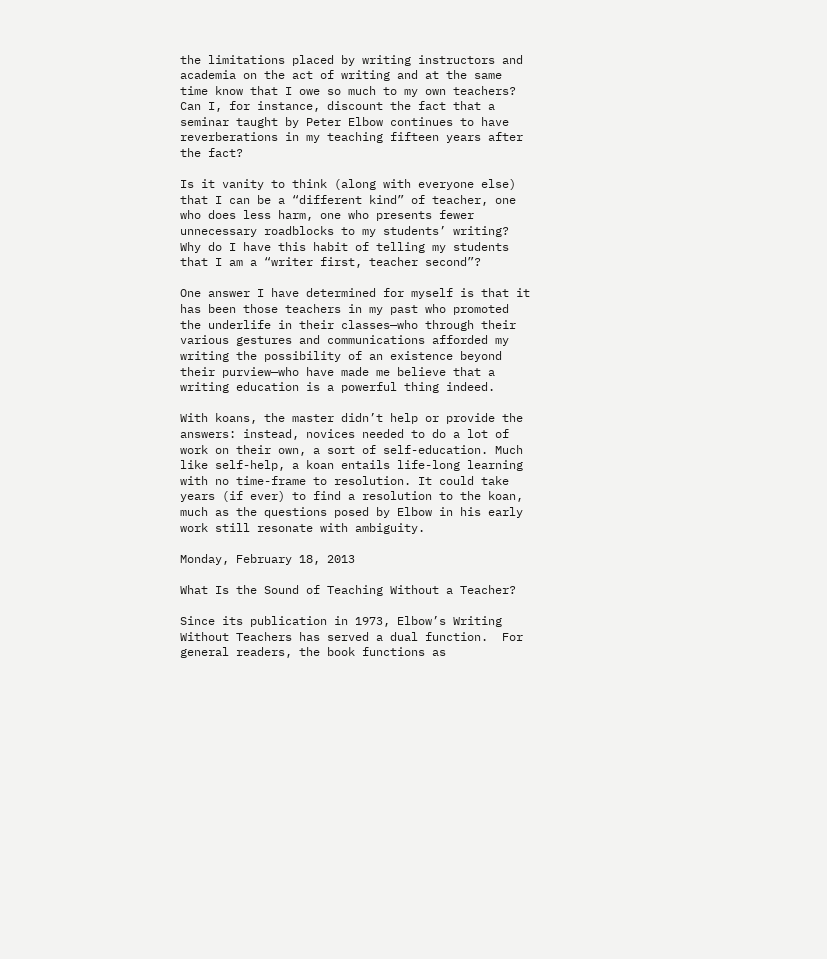the limitations placed by writing instructors and academia on the act of writing and at the same time know that I owe so much to my own teachers? Can I, for instance, discount the fact that a seminar taught by Peter Elbow continues to have reverberations in my teaching fifteen years after the fact?

Is it vanity to think (along with everyone else) that I can be a “different kind” of teacher, one who does less harm, one who presents fewer unnecessary roadblocks to my students’ writing?  Why do I have this habit of telling my students that I am a “writer first, teacher second”?

One answer I have determined for myself is that it has been those teachers in my past who promoted the underlife in their classes—who through their various gestures and communications afforded my writing the possibility of an existence beyond their purview—who have made me believe that a writing education is a powerful thing indeed.

With koans, the master didn’t help or provide the answers: instead, novices needed to do a lot of work on their own, a sort of self-education. Much like self-help, a koan entails life-long learning with no time-frame to resolution. It could take years (if ever) to find a resolution to the koan, much as the questions posed by Elbow in his early work still resonate with ambiguity.

Monday, February 18, 2013

What Is the Sound of Teaching Without a Teacher?

Since its publication in 1973, Elbow’s Writing Without Teachers has served a dual function.  For general readers, the book functions as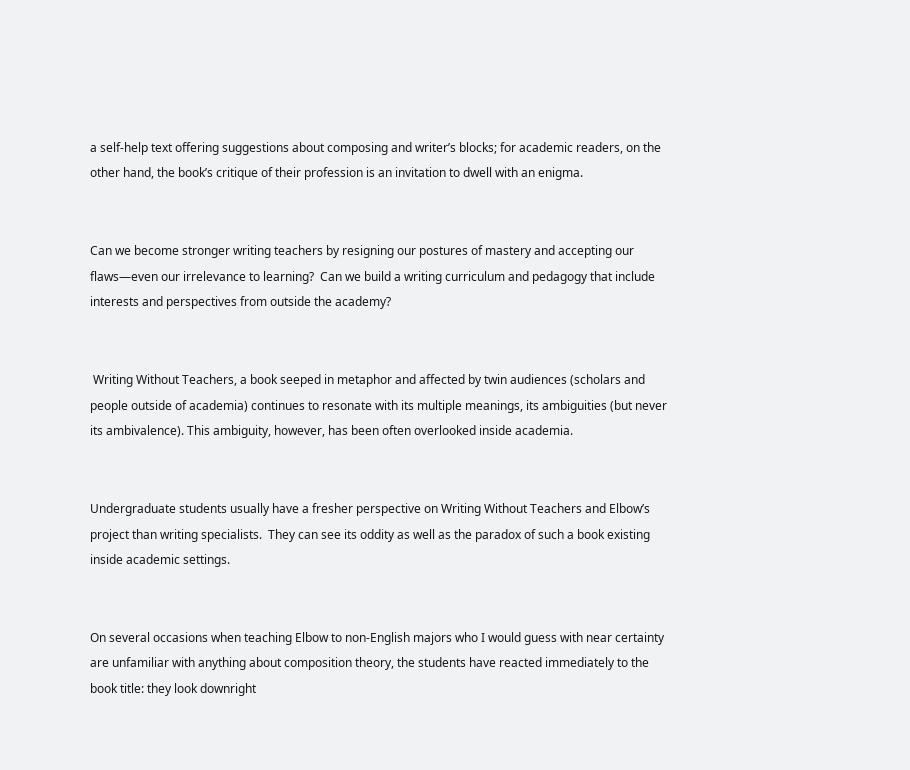a self-help text offering suggestions about composing and writer’s blocks; for academic readers, on the other hand, the book’s critique of their profession is an invitation to dwell with an enigma.


Can we become stronger writing teachers by resigning our postures of mastery and accepting our flaws—even our irrelevance to learning?  Can we build a writing curriculum and pedagogy that include interests and perspectives from outside the academy?


 Writing Without Teachers, a book seeped in metaphor and affected by twin audiences (scholars and people outside of academia) continues to resonate with its multiple meanings, its ambiguities (but never its ambivalence). This ambiguity, however, has been often overlooked inside academia.


Undergraduate students usually have a fresher perspective on Writing Without Teachers and Elbow’s project than writing specialists.  They can see its oddity as well as the paradox of such a book existing inside academic settings.


On several occasions when teaching Elbow to non-English majors who I would guess with near certainty are unfamiliar with anything about composition theory, the students have reacted immediately to the book title: they look downright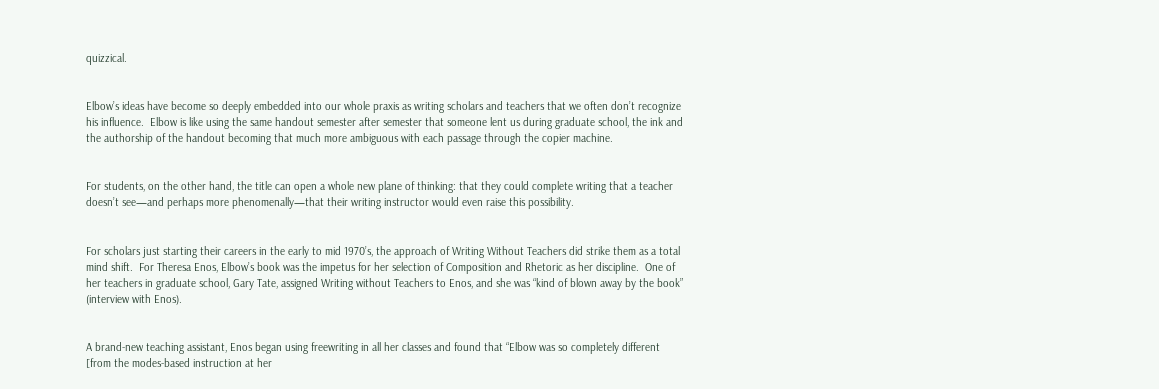quizzical.


Elbow’s ideas have become so deeply embedded into our whole praxis as writing scholars and teachers that we often don’t recognize his influence.  Elbow is like using the same handout semester after semester that someone lent us during graduate school, the ink and the authorship of the handout becoming that much more ambiguous with each passage through the copier machine.


For students, on the other hand, the title can open a whole new plane of thinking: that they could complete writing that a teacher doesn’t see—and perhaps more phenomenally—that their writing instructor would even raise this possibility.


For scholars just starting their careers in the early to mid 1970’s, the approach of Writing Without Teachers did strike them as a total mind shift.  For Theresa Enos, Elbow’s book was the impetus for her selection of Composition and Rhetoric as her discipline.  One of her teachers in graduate school, Gary Tate, assigned Writing without Teachers to Enos, and she was “kind of blown away by the book” (interview with Enos).


A brand-new teaching assistant, Enos began using freewriting in all her classes and found that “Elbow was so completely different [from the modes-based instruction at her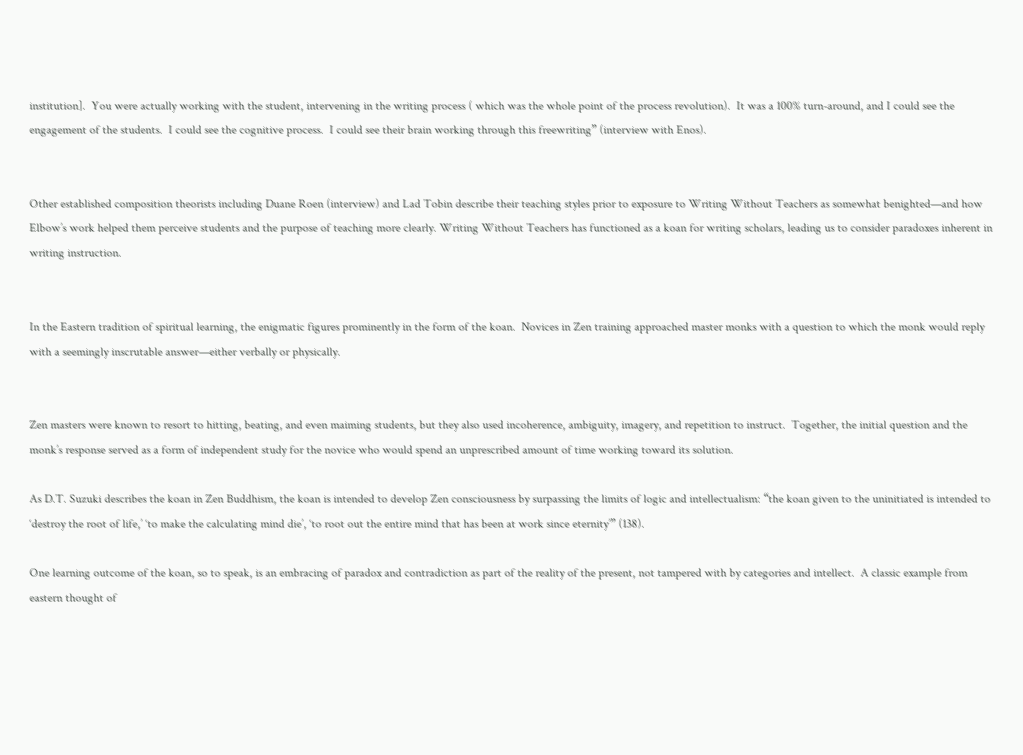institution].  You were actually working with the student, intervening in the writing process ( which was the whole point of the process revolution).  It was a 100% turn-around, and I could see the engagement of the students.  I could see the cognitive process.  I could see their brain working through this freewriting” (interview with Enos).


Other established composition theorists including Duane Roen (interview) and Lad Tobin describe their teaching styles prior to exposure to Writing Without Teachers as somewhat benighted—and how Elbow’s work helped them perceive students and the purpose of teaching more clearly. Writing Without Teachers has functioned as a koan for writing scholars, leading us to consider paradoxes inherent in writing instruction.


In the Eastern tradition of spiritual learning, the enigmatic figures prominently in the form of the koan.  Novices in Zen training approached master monks with a question to which the monk would reply with a seemingly inscrutable answer—either verbally or physically.


Zen masters were known to resort to hitting, beating, and even maiming students, but they also used incoherence, ambiguity, imagery, and repetition to instruct.  Together, the initial question and the monk’s response served as a form of independent study for the novice who would spend an unprescribed amount of time working toward its solution.

As D.T. Suzuki describes the koan in Zen Buddhism, the koan is intended to develop Zen consciousness by surpassing the limits of logic and intellectualism: “the koan given to the uninitiated is intended to ‘destroy the root of life,’ ‘to make the calculating mind die’, ‘to root out the entire mind that has been at work since eternity’” (138).

One learning outcome of the koan, so to speak, is an embracing of paradox and contradiction as part of the reality of the present, not tampered with by categories and intellect.  A classic example from eastern thought of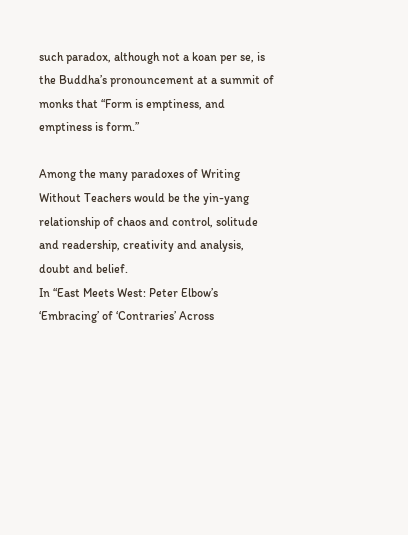such paradox, although not a koan per se, is the Buddha’s pronouncement at a summit of monks that “Form is emptiness, and emptiness is form.”

Among the many paradoxes of Writing Without Teachers would be the yin-yang relationship of chaos and control, solitude and readership, creativity and analysis, doubt and belief.
In “East Meets West: Peter Elbow’s ‘Embracing’ of ‘Contraries’ Across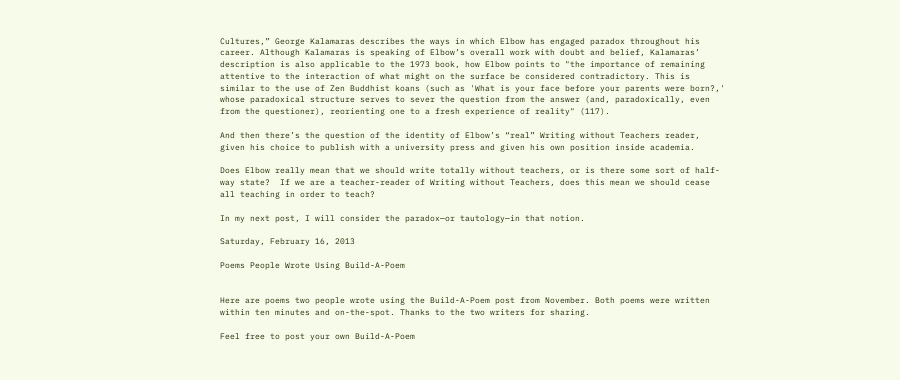Cultures,” George Kalamaras describes the ways in which Elbow has engaged paradox throughout his career. Although Kalamaras is speaking of Elbow’s overall work with doubt and belief, Kalamaras’ description is also applicable to the 1973 book, how Elbow points to "the importance of remaining attentive to the interaction of what might on the surface be considered contradictory. This is similar to the use of Zen Buddhist koans (such as 'What is your face before your parents were born?,' whose paradoxical structure serves to sever the question from the answer (and, paradoxically, even from the questioner), reorienting one to a fresh experience of reality" (117).

And then there’s the question of the identity of Elbow’s “real” Writing without Teachers reader, given his choice to publish with a university press and given his own position inside academia.

Does Elbow really mean that we should write totally without teachers, or is there some sort of half-way state?  If we are a teacher-reader of Writing without Teachers, does this mean we should cease all teaching in order to teach?

In my next post, I will consider the paradox—or tautology—in that notion.

Saturday, February 16, 2013

Poems People Wrote Using Build-A-Poem


Here are poems two people wrote using the Build-A-Poem post from November. Both poems were written within ten minutes and on-the-spot. Thanks to the two writers for sharing.

Feel free to post your own Build-A-Poem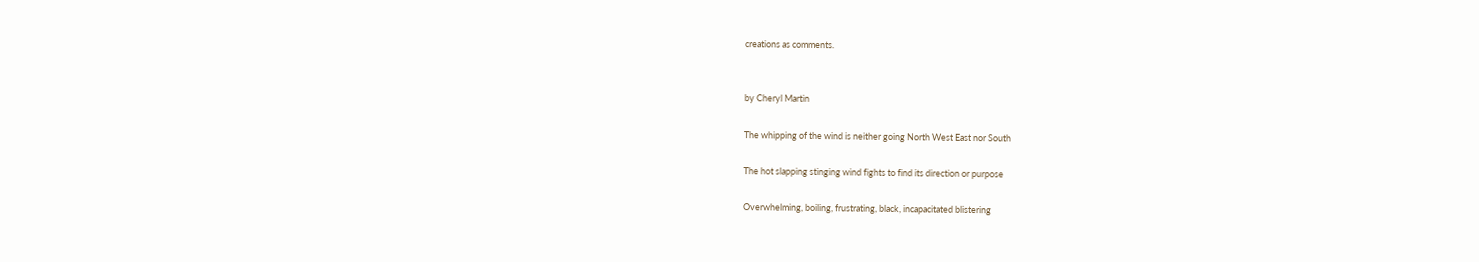creations as comments.


by Cheryl Martin

The whipping of the wind is neither going North West East nor South

The hot slapping stinging wind fights to find its direction or purpose

Overwhelming, boiling, frustrating, black, incapacitated blistering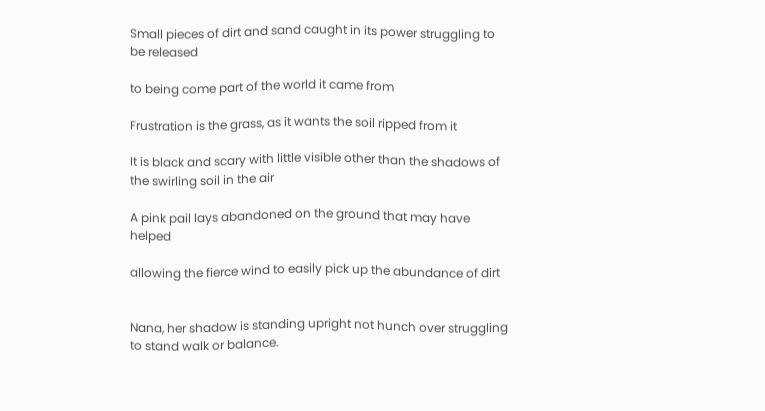Small pieces of dirt and sand caught in its power struggling to be released

to being come part of the world it came from

Frustration is the grass, as it wants the soil ripped from it

It is black and scary with little visible other than the shadows of the swirling soil in the air

A pink pail lays abandoned on the ground that may have helped

allowing the fierce wind to easily pick up the abundance of dirt


Nana, her shadow is standing upright not hunch over struggling to stand walk or balance.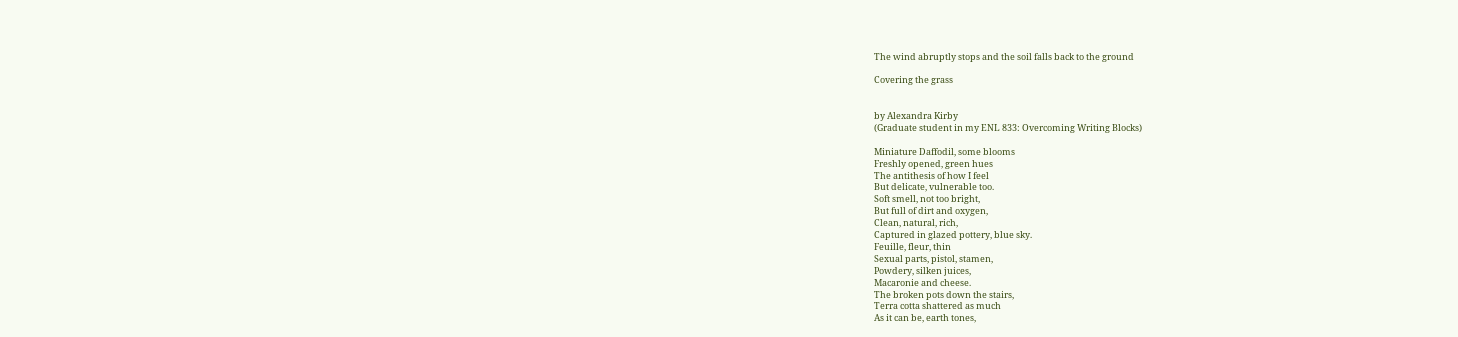The wind abruptly stops and the soil falls back to the ground

Covering the grass


by Alexandra Kirby
(Graduate student in my ENL 833: Overcoming Writing Blocks)

Miniature Daffodil, some blooms
Freshly opened, green hues
The antithesis of how I feel
But delicate, vulnerable too.
Soft smell, not too bright,
But full of dirt and oxygen,
Clean, natural, rich,
Captured in glazed pottery, blue sky.
Feuille, fleur, thin
Sexual parts, pistol, stamen,
Powdery, silken juices,
Macaronie and cheese.
The broken pots down the stairs,
Terra cotta shattered as much
As it can be, earth tones,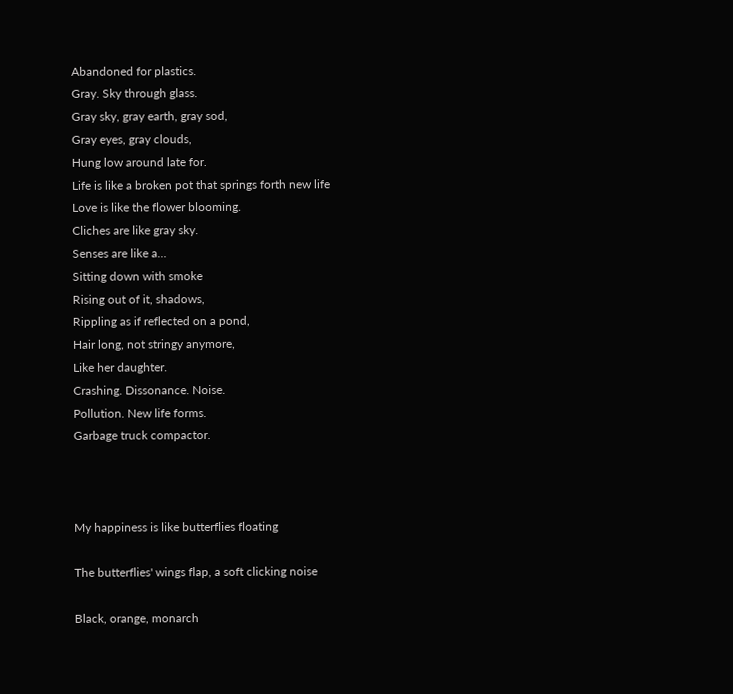Abandoned for plastics.
Gray. Sky through glass.
Gray sky, gray earth, gray sod,
Gray eyes, gray clouds,
Hung low around late for.
Life is like a broken pot that springs forth new life
Love is like the flower blooming.
Cliches are like gray sky.
Senses are like a…
Sitting down with smoke
Rising out of it, shadows,
Rippling as if reflected on a pond,
Hair long, not stringy anymore,
Like her daughter.
Crashing. Dissonance. Noise.
Pollution. New life forms.
Garbage truck compactor.



My happiness is like butterflies floating

The butterflies' wings flap, a soft clicking noise

Black, orange, monarch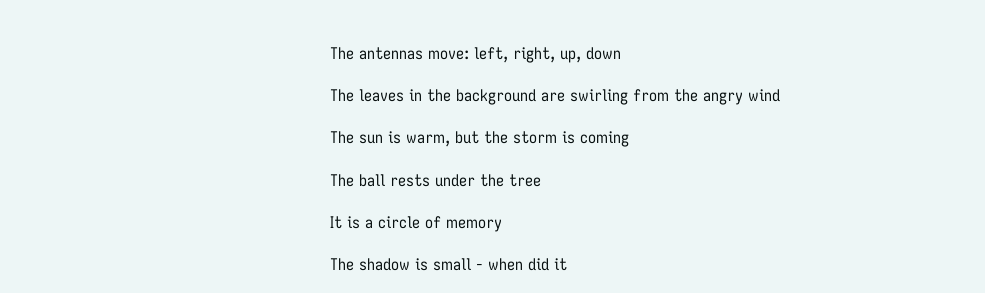The antennas move: left, right, up, down

The leaves in the background are swirling from the angry wind

The sun is warm, but the storm is coming

The ball rests under the tree

It is a circle of memory

The shadow is small - when did it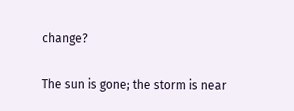change?

The sun is gone; the storm is near